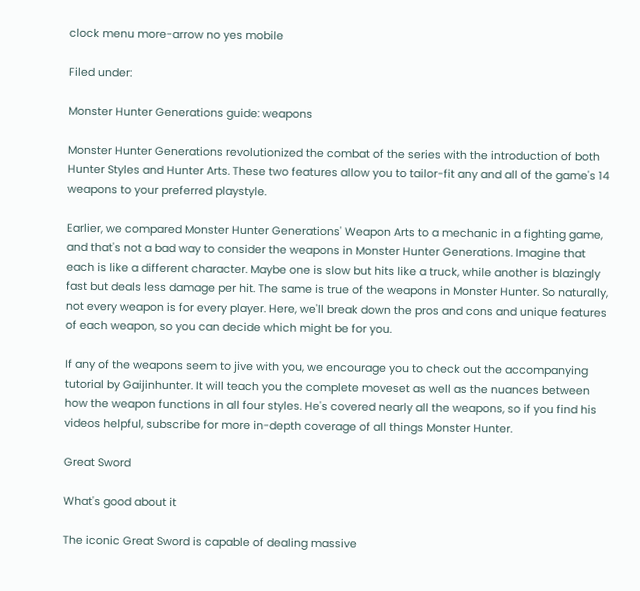clock menu more-arrow no yes mobile

Filed under:

Monster Hunter Generations guide: weapons

Monster Hunter Generations revolutionized the combat of the series with the introduction of both Hunter Styles and Hunter Arts. These two features allow you to tailor-fit any and all of the game's 14 weapons to your preferred playstyle.

Earlier, we compared Monster Hunter Generations' Weapon Arts to a mechanic in a fighting game, and that's not a bad way to consider the weapons in Monster Hunter Generations. Imagine that each is like a different character. Maybe one is slow but hits like a truck, while another is blazingly fast but deals less damage per hit. The same is true of the weapons in Monster Hunter. So naturally, not every weapon is for every player. Here, we'll break down the pros and cons and unique features of each weapon, so you can decide which might be for you.

If any of the weapons seem to jive with you, we encourage you to check out the accompanying tutorial by Gaijinhunter. It will teach you the complete moveset as well as the nuances between how the weapon functions in all four styles. He's covered nearly all the weapons, so if you find his videos helpful, subscribe for more in-depth coverage of all things Monster Hunter.

Great Sword

What's good about it

The iconic Great Sword is capable of dealing massive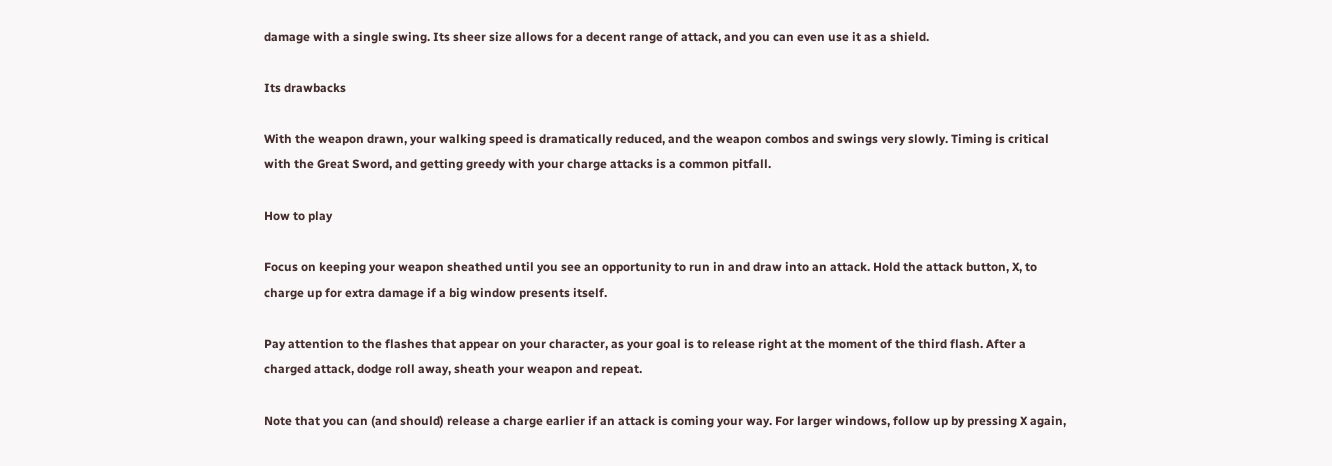damage with a single swing. Its sheer size allows for a decent range of attack, and you can even use it as a shield.

Its drawbacks

With the weapon drawn, your walking speed is dramatically reduced, and the weapon combos and swings very slowly. Timing is critical with the Great Sword, and getting greedy with your charge attacks is a common pitfall.

How to play

Focus on keeping your weapon sheathed until you see an opportunity to run in and draw into an attack. Hold the attack button, X, to charge up for extra damage if a big window presents itself.

Pay attention to the flashes that appear on your character, as your goal is to release right at the moment of the third flash. After a charged attack, dodge roll away, sheath your weapon and repeat.

Note that you can (and should) release a charge earlier if an attack is coming your way. For larger windows, follow up by pressing X again,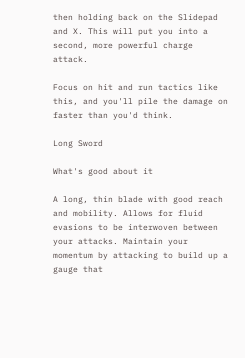then holding back on the Slidepad and X. This will put you into a second, more powerful charge attack.

Focus on hit and run tactics like this, and you'll pile the damage on faster than you'd think.

Long Sword

What's good about it

A long, thin blade with good reach and mobility. Allows for fluid evasions to be interwoven between your attacks. Maintain your momentum by attacking to build up a gauge that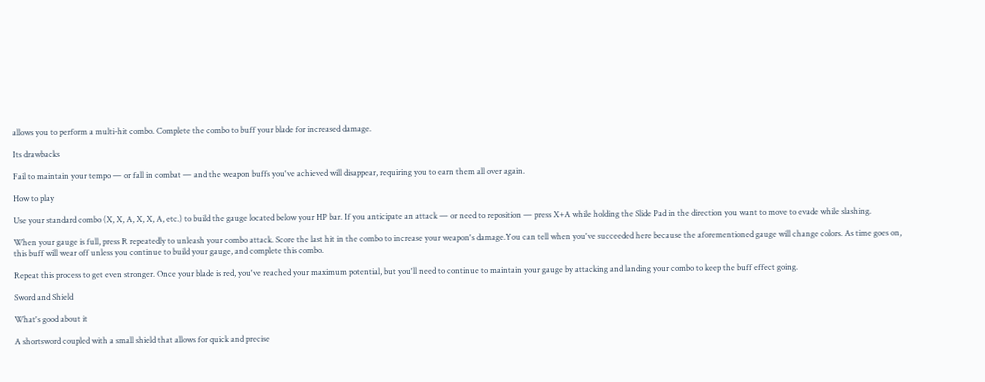allows you to perform a multi-hit combo. Complete the combo to buff your blade for increased damage.

Its drawbacks

Fail to maintain your tempo — or fall in combat — and the weapon buffs you've achieved will disappear, requiring you to earn them all over again.

How to play

Use your standard combo (X, X, A, X, X, A, etc.) to build the gauge located below your HP bar. If you anticipate an attack — or need to reposition — press X+A while holding the Slide Pad in the direction you want to move to evade while slashing.

When your gauge is full, press R repeatedly to unleash your combo attack. Score the last hit in the combo to increase your weapon's damage.You can tell when you've succeeded here because the aforementioned gauge will change colors. As time goes on, this buff will wear off unless you continue to build your gauge, and complete this combo.

Repeat this process to get even stronger. Once your blade is red, you've reached your maximum potential, but you'll need to continue to maintain your gauge by attacking and landing your combo to keep the buff effect going.

Sword and Shield

What's good about it

A shortsword coupled with a small shield that allows for quick and precise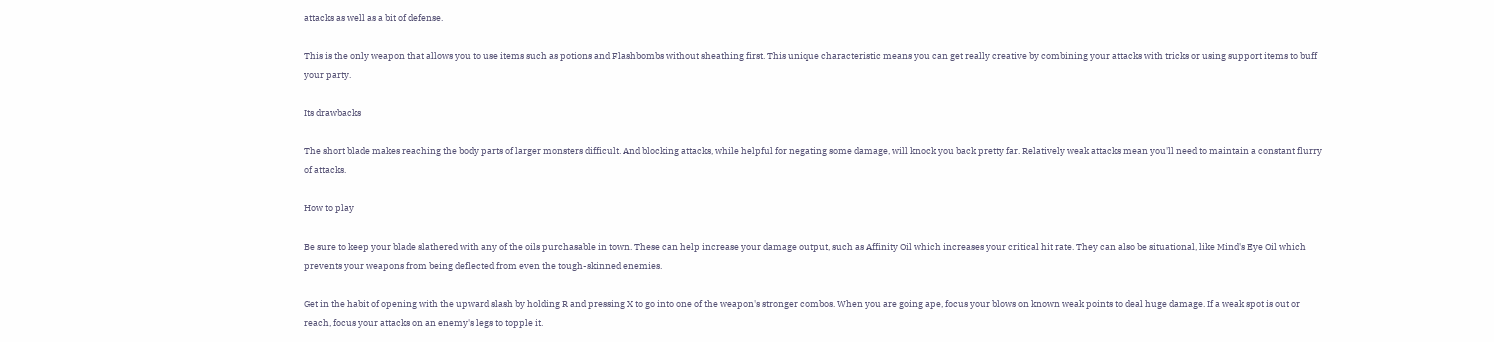attacks as well as a bit of defense.

This is the only weapon that allows you to use items such as potions and Flashbombs without sheathing first. This unique characteristic means you can get really creative by combining your attacks with tricks or using support items to buff your party.

Its drawbacks

The short blade makes reaching the body parts of larger monsters difficult. And blocking attacks, while helpful for negating some damage, will knock you back pretty far. Relatively weak attacks mean you'll need to maintain a constant flurry of attacks.

How to play

Be sure to keep your blade slathered with any of the oils purchasable in town. These can help increase your damage output, such as Affinity Oil which increases your critical hit rate. They can also be situational, like Mind's Eye Oil which prevents your weapons from being deflected from even the tough-skinned enemies.

Get in the habit of opening with the upward slash by holding R and pressing X to go into one of the weapon's stronger combos. When you are going ape, focus your blows on known weak points to deal huge damage. If a weak spot is out or reach, focus your attacks on an enemy's legs to topple it.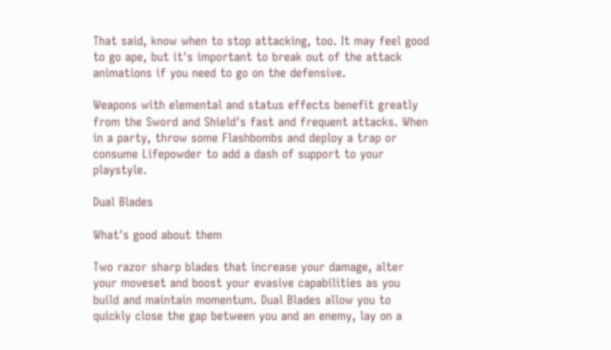That said, know when to stop attacking, too. It may feel good to go ape, but it's important to break out of the attack animations if you need to go on the defensive.

Weapons with elemental and status effects benefit greatly from the Sword and Shield's fast and frequent attacks. When in a party, throw some Flashbombs and deploy a trap or consume Lifepowder to add a dash of support to your playstyle.

Dual Blades

What's good about them

Two razor sharp blades that increase your damage, alter your moveset and boost your evasive capabilities as you build and maintain momentum. Dual Blades allow you to quickly close the gap between you and an enemy, lay on a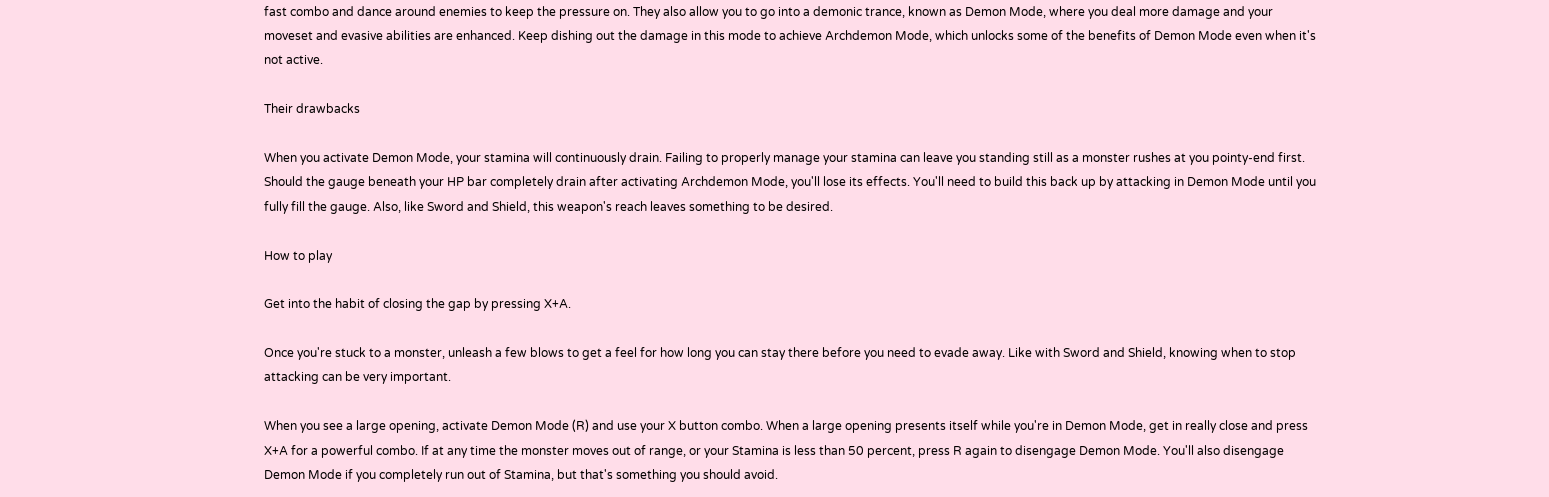fast combo and dance around enemies to keep the pressure on. They also allow you to go into a demonic trance, known as Demon Mode, where you deal more damage and your moveset and evasive abilities are enhanced. Keep dishing out the damage in this mode to achieve Archdemon Mode, which unlocks some of the benefits of Demon Mode even when it's not active.

Their drawbacks

When you activate Demon Mode, your stamina will continuously drain. Failing to properly manage your stamina can leave you standing still as a monster rushes at you pointy-end first. Should the gauge beneath your HP bar completely drain after activating Archdemon Mode, you'll lose its effects. You'll need to build this back up by attacking in Demon Mode until you fully fill the gauge. Also, like Sword and Shield, this weapon's reach leaves something to be desired.

How to play

Get into the habit of closing the gap by pressing X+A.

Once you're stuck to a monster, unleash a few blows to get a feel for how long you can stay there before you need to evade away. Like with Sword and Shield, knowing when to stop attacking can be very important.

When you see a large opening, activate Demon Mode (R) and use your X button combo. When a large opening presents itself while you're in Demon Mode, get in really close and press X+A for a powerful combo. If at any time the monster moves out of range, or your Stamina is less than 50 percent, press R again to disengage Demon Mode. You'll also disengage Demon Mode if you completely run out of Stamina, but that's something you should avoid.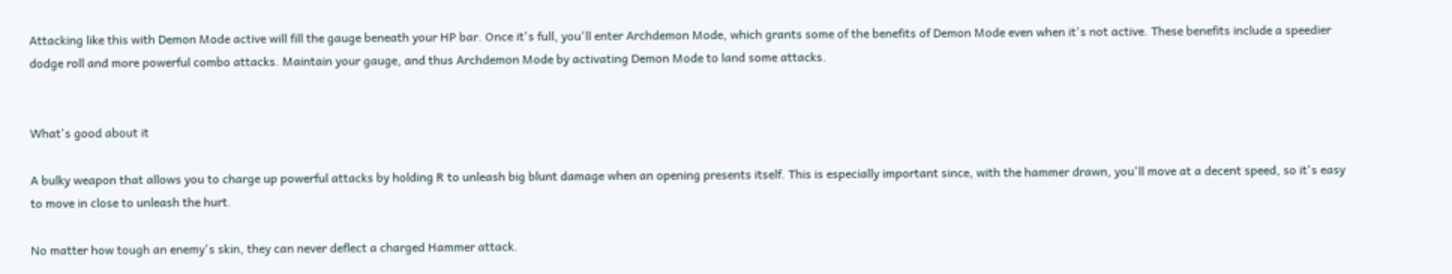Attacking like this with Demon Mode active will fill the gauge beneath your HP bar. Once it's full, you'll enter Archdemon Mode, which grants some of the benefits of Demon Mode even when it's not active. These benefits include a speedier dodge roll and more powerful combo attacks. Maintain your gauge, and thus Archdemon Mode by activating Demon Mode to land some attacks.


What's good about it

A bulky weapon that allows you to charge up powerful attacks by holding R to unleash big blunt damage when an opening presents itself. This is especially important since, with the hammer drawn, you'll move at a decent speed, so it's easy to move in close to unleash the hurt.

No matter how tough an enemy's skin, they can never deflect a charged Hammer attack.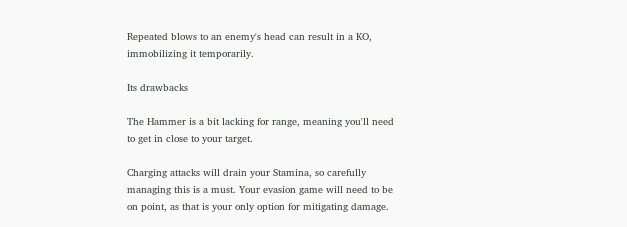Repeated blows to an enemy's head can result in a KO, immobilizing it temporarily.

Its drawbacks

The Hammer is a bit lacking for range, meaning you'll need to get in close to your target.

Charging attacks will drain your Stamina, so carefully managing this is a must. Your evasion game will need to be on point, as that is your only option for mitigating damage.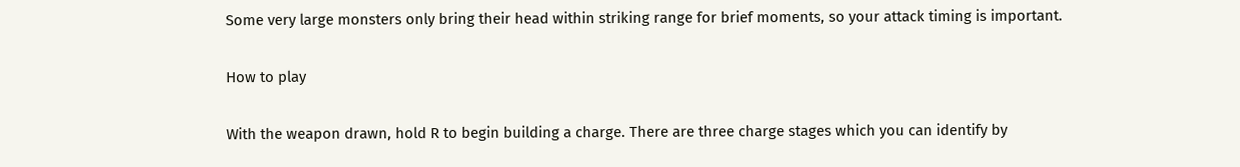Some very large monsters only bring their head within striking range for brief moments, so your attack timing is important.

How to play

With the weapon drawn, hold R to begin building a charge. There are three charge stages which you can identify by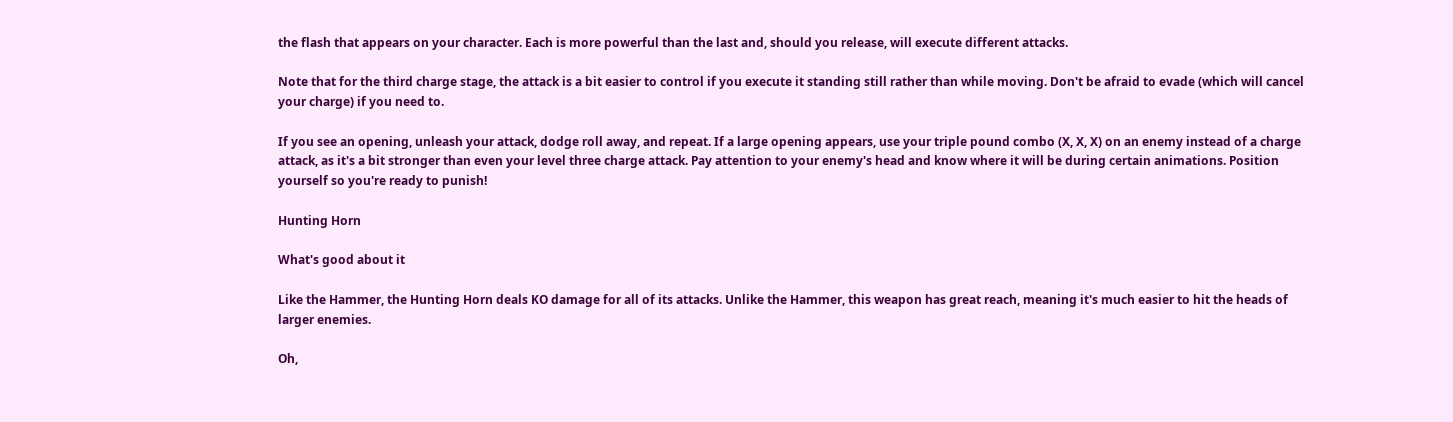the flash that appears on your character. Each is more powerful than the last and, should you release, will execute different attacks.

Note that for the third charge stage, the attack is a bit easier to control if you execute it standing still rather than while moving. Don't be afraid to evade (which will cancel your charge) if you need to.

If you see an opening, unleash your attack, dodge roll away, and repeat. If a large opening appears, use your triple pound combo (X, X, X) on an enemy instead of a charge attack, as it's a bit stronger than even your level three charge attack. Pay attention to your enemy's head and know where it will be during certain animations. Position yourself so you're ready to punish!

Hunting Horn

What's good about it

Like the Hammer, the Hunting Horn deals KO damage for all of its attacks. Unlike the Hammer, this weapon has great reach, meaning it's much easier to hit the heads of larger enemies.

Oh,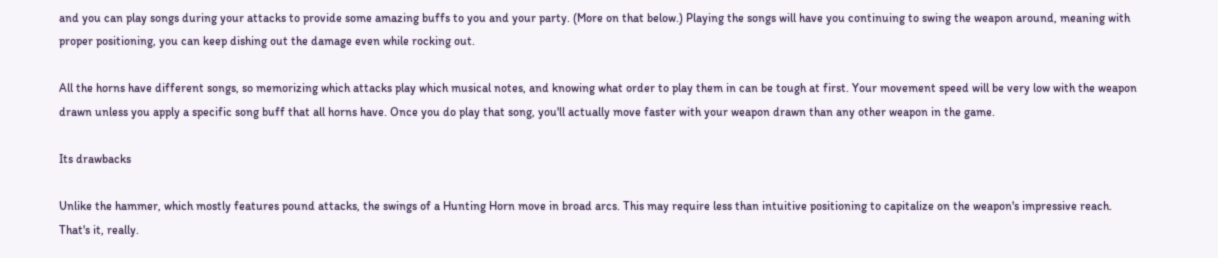and you can play songs during your attacks to provide some amazing buffs to you and your party. (More on that below.) Playing the songs will have you continuing to swing the weapon around, meaning with proper positioning, you can keep dishing out the damage even while rocking out.

All the horns have different songs, so memorizing which attacks play which musical notes, and knowing what order to play them in can be tough at first. Your movement speed will be very low with the weapon drawn unless you apply a specific song buff that all horns have. Once you do play that song, you'll actually move faster with your weapon drawn than any other weapon in the game.

Its drawbacks

Unlike the hammer, which mostly features pound attacks, the swings of a Hunting Horn move in broad arcs. This may require less than intuitive positioning to capitalize on the weapon's impressive reach. That's it, really.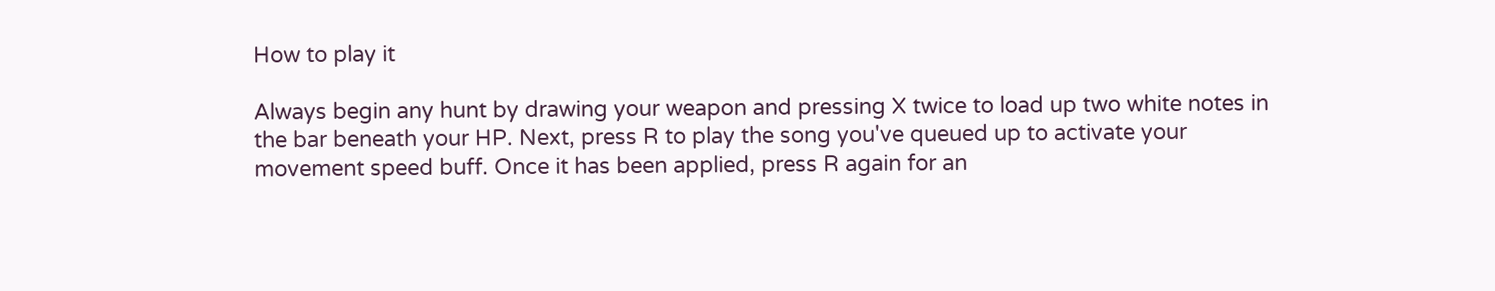How to play it

Always begin any hunt by drawing your weapon and pressing X twice to load up two white notes in the bar beneath your HP. Next, press R to play the song you've queued up to activate your movement speed buff. Once it has been applied, press R again for an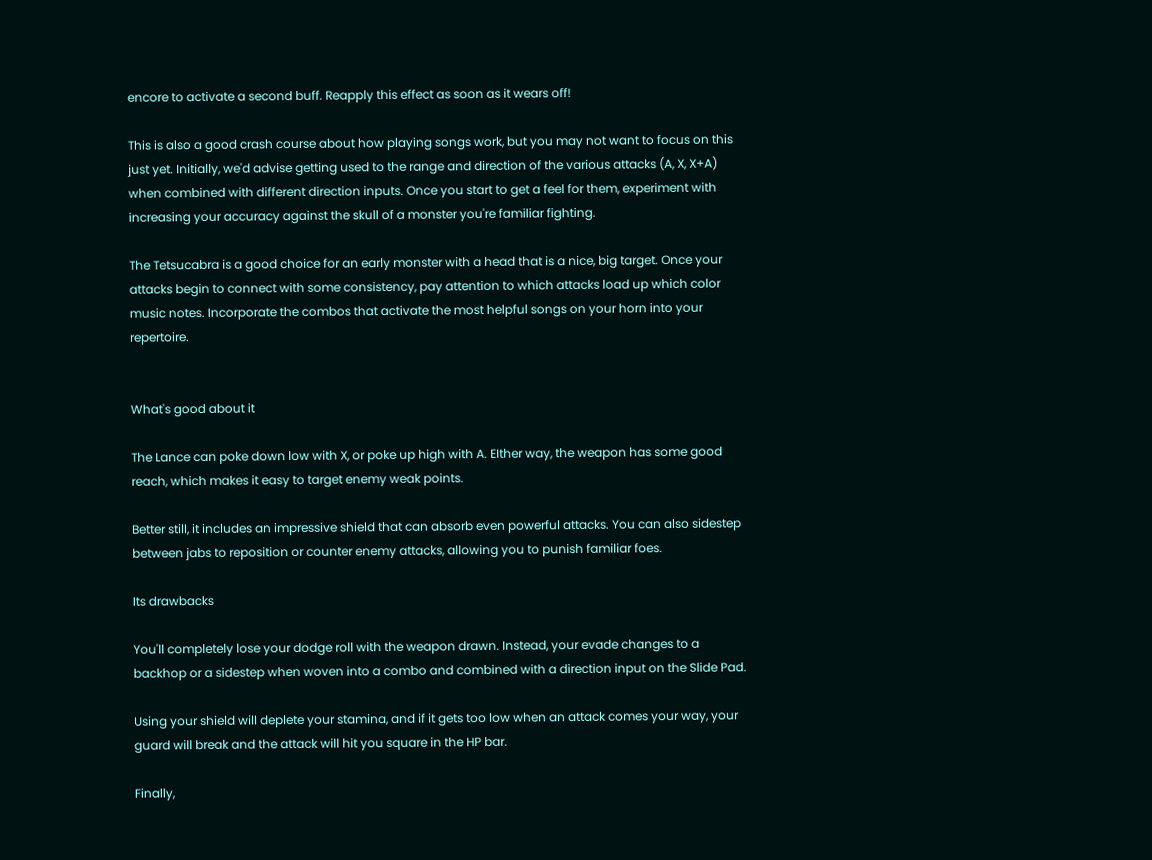encore to activate a second buff. Reapply this effect as soon as it wears off!

This is also a good crash course about how playing songs work, but you may not want to focus on this just yet. Initially, we'd advise getting used to the range and direction of the various attacks (A, X, X+A) when combined with different direction inputs. Once you start to get a feel for them, experiment with increasing your accuracy against the skull of a monster you're familiar fighting.

The Tetsucabra is a good choice for an early monster with a head that is a nice, big target. Once your attacks begin to connect with some consistency, pay attention to which attacks load up which color music notes. Incorporate the combos that activate the most helpful songs on your horn into your repertoire.


What's good about it

The Lance can poke down low with X, or poke up high with A. EIther way, the weapon has some good reach, which makes it easy to target enemy weak points.

Better still, it includes an impressive shield that can absorb even powerful attacks. You can also sidestep between jabs to reposition or counter enemy attacks, allowing you to punish familiar foes.

Its drawbacks

You'll completely lose your dodge roll with the weapon drawn. Instead, your evade changes to a backhop or a sidestep when woven into a combo and combined with a direction input on the Slide Pad.

Using your shield will deplete your stamina, and if it gets too low when an attack comes your way, your guard will break and the attack will hit you square in the HP bar.

Finally,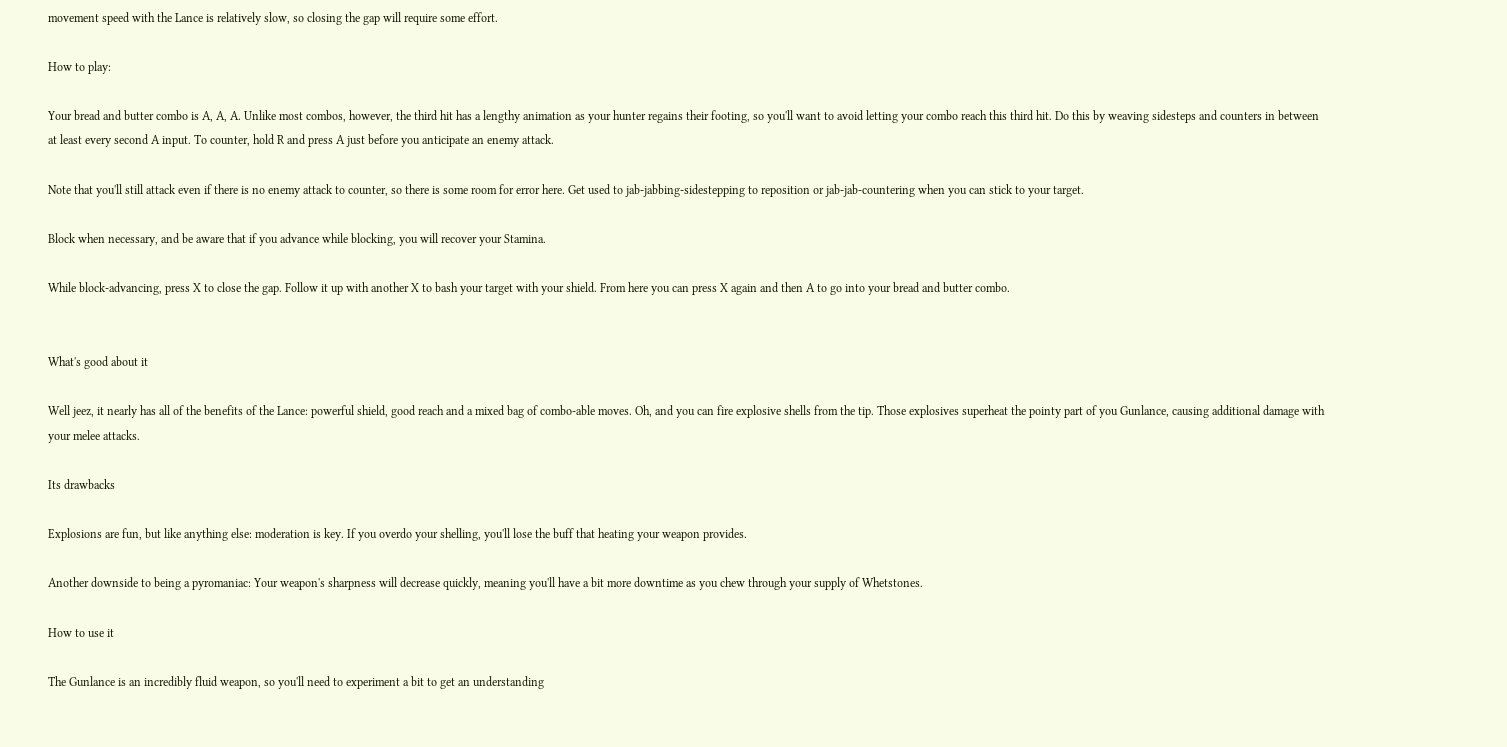movement speed with the Lance is relatively slow, so closing the gap will require some effort.

How to play:

Your bread and butter combo is A, A, A. Unlike most combos, however, the third hit has a lengthy animation as your hunter regains their footing, so you'll want to avoid letting your combo reach this third hit. Do this by weaving sidesteps and counters in between at least every second A input. To counter, hold R and press A just before you anticipate an enemy attack.

Note that you'll still attack even if there is no enemy attack to counter, so there is some room for error here. Get used to jab-jabbing-sidestepping to reposition or jab-jab-countering when you can stick to your target.

Block when necessary, and be aware that if you advance while blocking, you will recover your Stamina.

While block-advancing, press X to close the gap. Follow it up with another X to bash your target with your shield. From here you can press X again and then A to go into your bread and butter combo.


What's good about it

Well jeez, it nearly has all of the benefits of the Lance: powerful shield, good reach and a mixed bag of combo-able moves. Oh, and you can fire explosive shells from the tip. Those explosives superheat the pointy part of you Gunlance, causing additional damage with your melee attacks.

Its drawbacks

Explosions are fun, but like anything else: moderation is key. If you overdo your shelling, you'll lose the buff that heating your weapon provides.

Another downside to being a pyromaniac: Your weapon's sharpness will decrease quickly, meaning you'll have a bit more downtime as you chew through your supply of Whetstones.

How to use it

The Gunlance is an incredibly fluid weapon, so you'll need to experiment a bit to get an understanding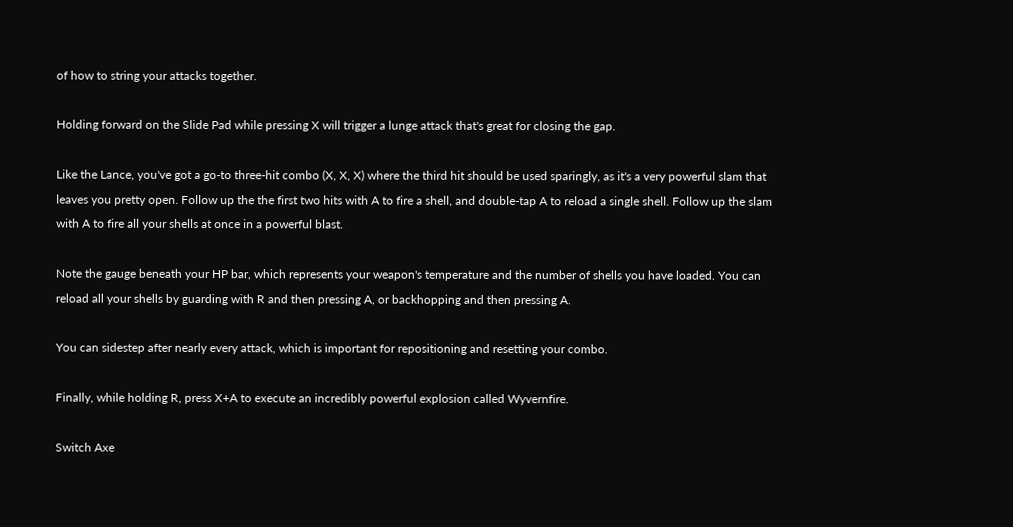of how to string your attacks together.

Holding forward on the Slide Pad while pressing X will trigger a lunge attack that's great for closing the gap.

Like the Lance, you've got a go-to three-hit combo (X, X, X) where the third hit should be used sparingly, as it's a very powerful slam that leaves you pretty open. Follow up the the first two hits with A to fire a shell, and double-tap A to reload a single shell. Follow up the slam with A to fire all your shells at once in a powerful blast.

Note the gauge beneath your HP bar, which represents your weapon's temperature and the number of shells you have loaded. You can reload all your shells by guarding with R and then pressing A, or backhopping and then pressing A.

You can sidestep after nearly every attack, which is important for repositioning and resetting your combo.

Finally, while holding R, press X+A to execute an incredibly powerful explosion called Wyvernfire.

Switch Axe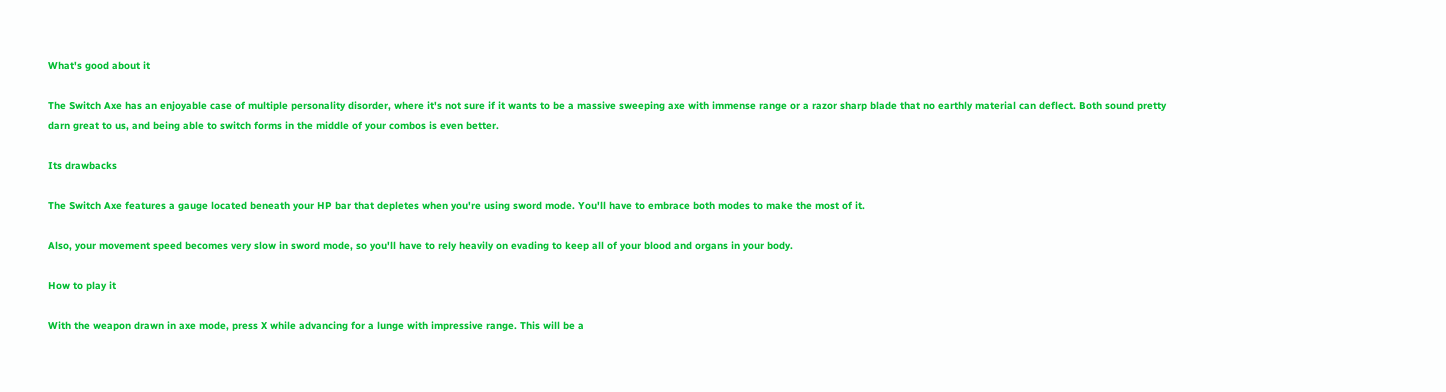What's good about it

The Switch Axe has an enjoyable case of multiple personality disorder, where it's not sure if it wants to be a massive sweeping axe with immense range or a razor sharp blade that no earthly material can deflect. Both sound pretty darn great to us, and being able to switch forms in the middle of your combos is even better.

Its drawbacks

The Switch Axe features a gauge located beneath your HP bar that depletes when you're using sword mode. You'll have to embrace both modes to make the most of it.

Also, your movement speed becomes very slow in sword mode, so you'll have to rely heavily on evading to keep all of your blood and organs in your body.

How to play it

With the weapon drawn in axe mode, press X while advancing for a lunge with impressive range. This will be a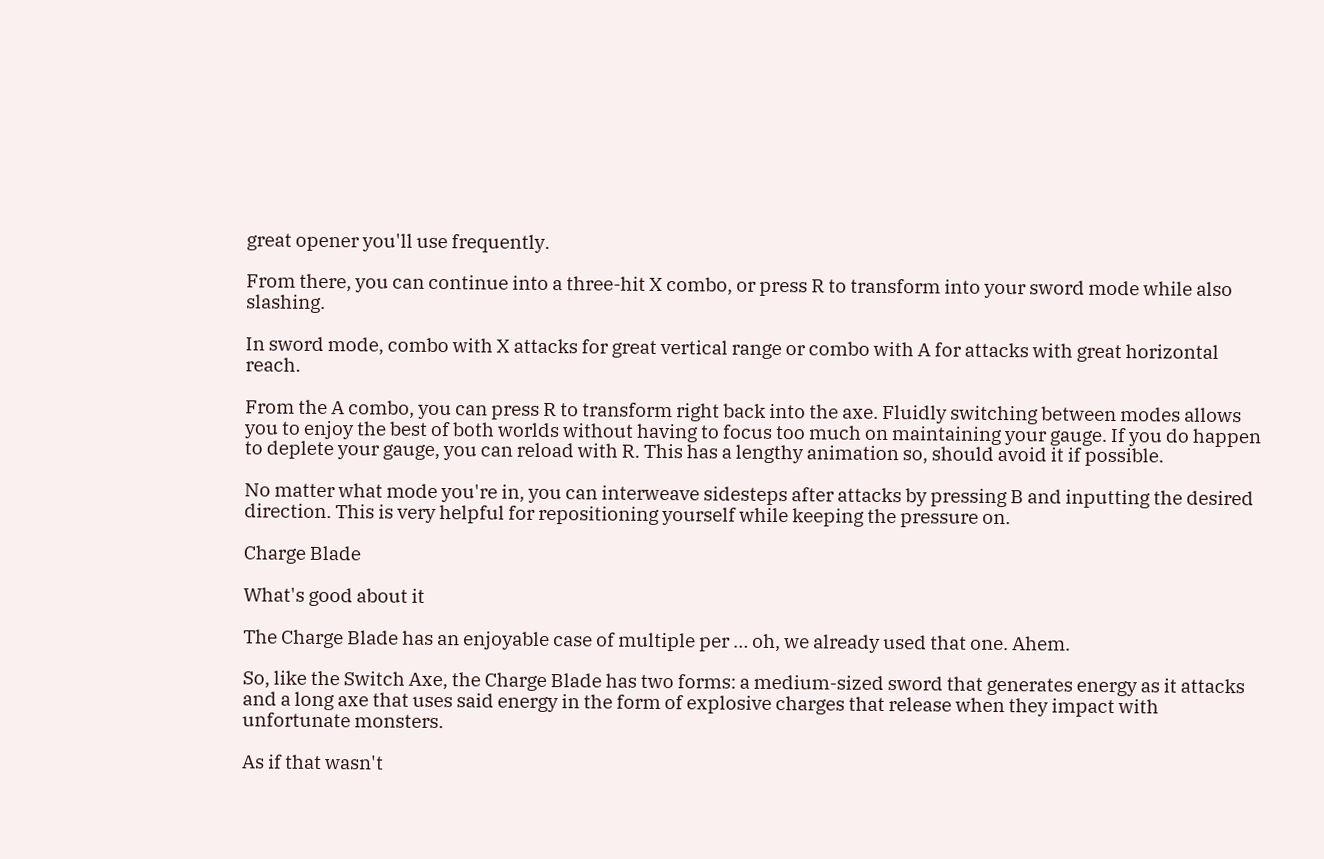great opener you'll use frequently.

From there, you can continue into a three-hit X combo, or press R to transform into your sword mode while also slashing.

In sword mode, combo with X attacks for great vertical range or combo with A for attacks with great horizontal reach.

From the A combo, you can press R to transform right back into the axe. Fluidly switching between modes allows you to enjoy the best of both worlds without having to focus too much on maintaining your gauge. If you do happen to deplete your gauge, you can reload with R. This has a lengthy animation so, should avoid it if possible.

No matter what mode you're in, you can interweave sidesteps after attacks by pressing B and inputting the desired direction. This is very helpful for repositioning yourself while keeping the pressure on.

Charge Blade

What's good about it

The Charge Blade has an enjoyable case of multiple per … oh, we already used that one. Ahem.

So, like the Switch Axe, the Charge Blade has two forms: a medium-sized sword that generates energy as it attacks and a long axe that uses said energy in the form of explosive charges that release when they impact with unfortunate monsters.

As if that wasn't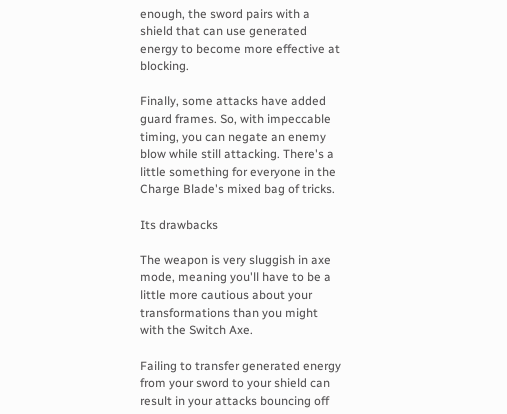enough, the sword pairs with a shield that can use generated energy to become more effective at blocking.

Finally, some attacks have added guard frames. So, with impeccable timing, you can negate an enemy blow while still attacking. There's a little something for everyone in the Charge Blade's mixed bag of tricks.

Its drawbacks

The weapon is very sluggish in axe mode, meaning you'll have to be a little more cautious about your transformations than you might with the Switch Axe.

Failing to transfer generated energy from your sword to your shield can result in your attacks bouncing off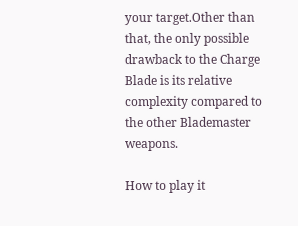your target.Other than that, the only possible drawback to the Charge Blade is its relative complexity compared to the other Blademaster weapons.

How to play it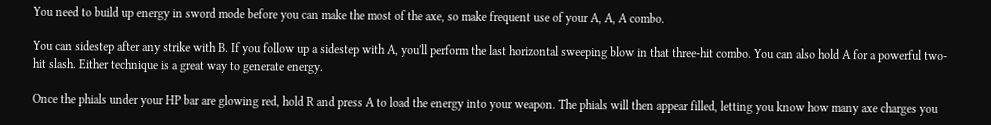You need to build up energy in sword mode before you can make the most of the axe, so make frequent use of your A, A, A combo.

You can sidestep after any strike with B. If you follow up a sidestep with A, you'll perform the last horizontal sweeping blow in that three-hit combo. You can also hold A for a powerful two-hit slash. Either technique is a great way to generate energy.

Once the phials under your HP bar are glowing red, hold R and press A to load the energy into your weapon. The phials will then appear filled, letting you know how many axe charges you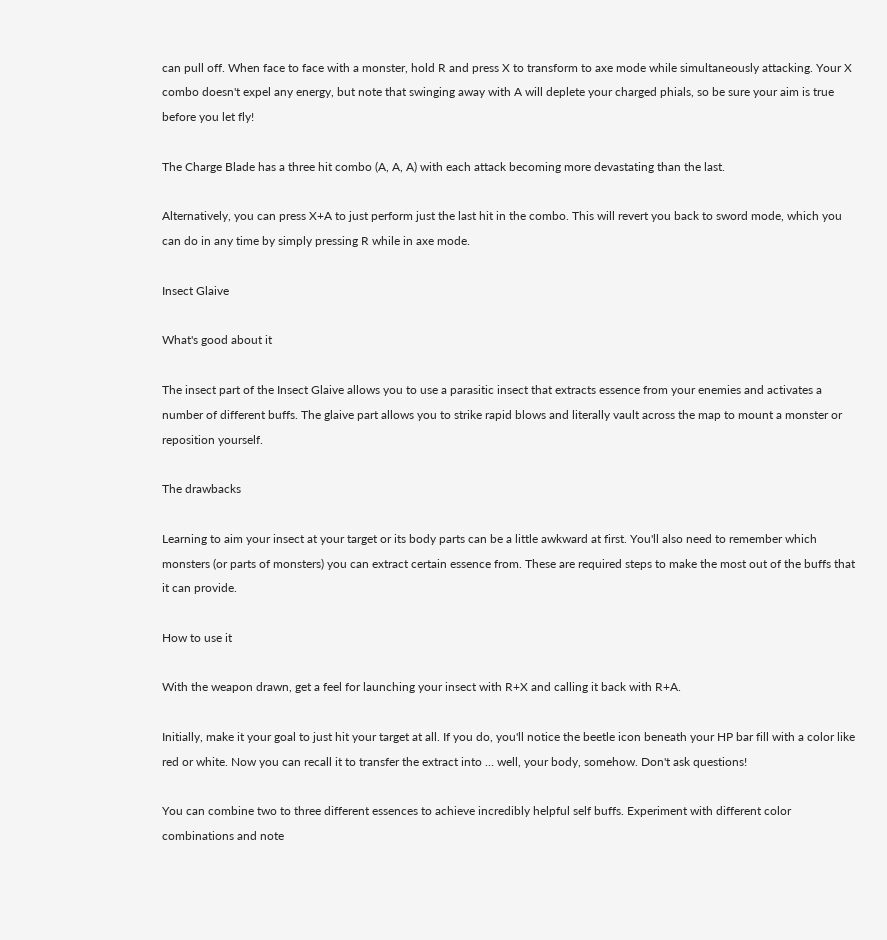can pull off. When face to face with a monster, hold R and press X to transform to axe mode while simultaneously attacking. Your X combo doesn't expel any energy, but note that swinging away with A will deplete your charged phials, so be sure your aim is true before you let fly!

The Charge Blade has a three hit combo (A, A, A) with each attack becoming more devastating than the last.

Alternatively, you can press X+A to just perform just the last hit in the combo. This will revert you back to sword mode, which you can do in any time by simply pressing R while in axe mode.

Insect Glaive

What's good about it

The insect part of the Insect Glaive allows you to use a parasitic insect that extracts essence from your enemies and activates a number of different buffs. The glaive part allows you to strike rapid blows and literally vault across the map to mount a monster or reposition yourself.

The drawbacks

Learning to aim your insect at your target or its body parts can be a little awkward at first. You'll also need to remember which monsters (or parts of monsters) you can extract certain essence from. These are required steps to make the most out of the buffs that it can provide.

How to use it

With the weapon drawn, get a feel for launching your insect with R+X and calling it back with R+A.

Initially, make it your goal to just hit your target at all. If you do, you'll notice the beetle icon beneath your HP bar fill with a color like red or white. Now you can recall it to transfer the extract into … well, your body, somehow. Don't ask questions!

You can combine two to three different essences to achieve incredibly helpful self buffs. Experiment with different color combinations and note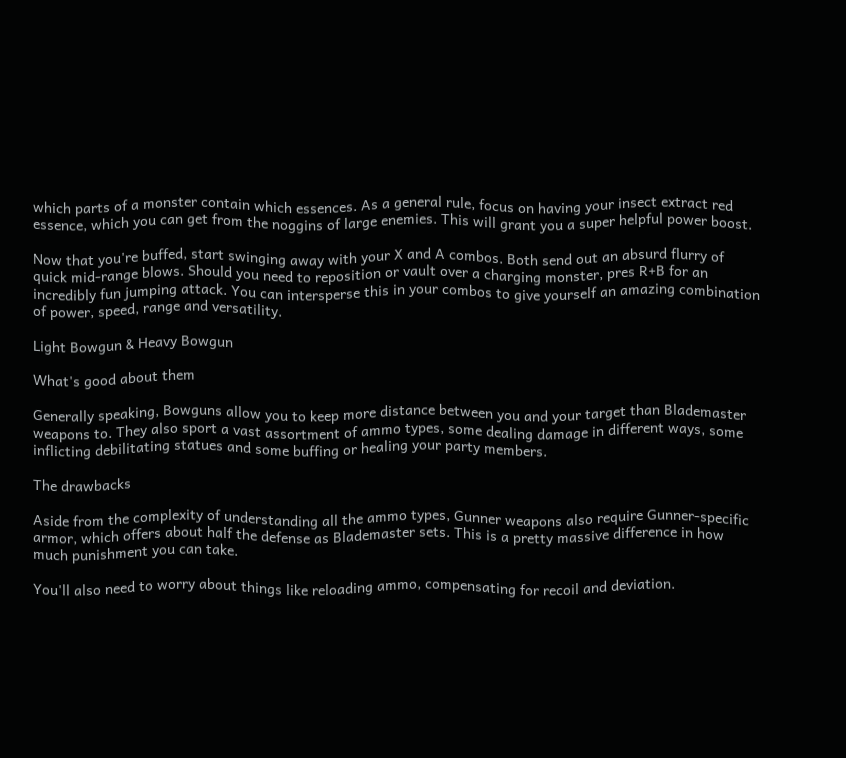which parts of a monster contain which essences. As a general rule, focus on having your insect extract red essence, which you can get from the noggins of large enemies. This will grant you a super helpful power boost.

Now that you're buffed, start swinging away with your X and A combos. Both send out an absurd flurry of quick mid-range blows. Should you need to reposition or vault over a charging monster, pres R+B for an incredibly fun jumping attack. You can intersperse this in your combos to give yourself an amazing combination of power, speed, range and versatility.

Light Bowgun & Heavy Bowgun

What's good about them

Generally speaking, Bowguns allow you to keep more distance between you and your target than Blademaster weapons to. They also sport a vast assortment of ammo types, some dealing damage in different ways, some inflicting debilitating statues and some buffing or healing your party members.

The drawbacks

Aside from the complexity of understanding all the ammo types, Gunner weapons also require Gunner-specific armor, which offers about half the defense as Blademaster sets. This is a pretty massive difference in how much punishment you can take.

You'll also need to worry about things like reloading ammo, compensating for recoil and deviation.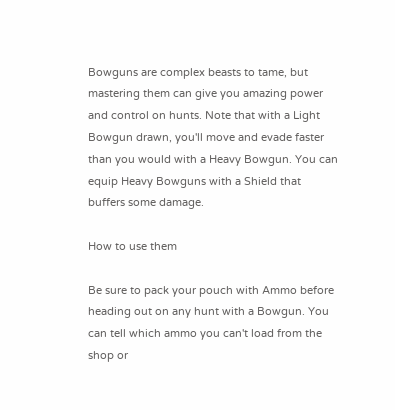Bowguns are complex beasts to tame, but mastering them can give you amazing power and control on hunts. Note that with a Light Bowgun drawn, you'll move and evade faster than you would with a Heavy Bowgun. You can equip Heavy Bowguns with a Shield that buffers some damage.

How to use them

Be sure to pack your pouch with Ammo before heading out on any hunt with a Bowgun. You can tell which ammo you can't load from the shop or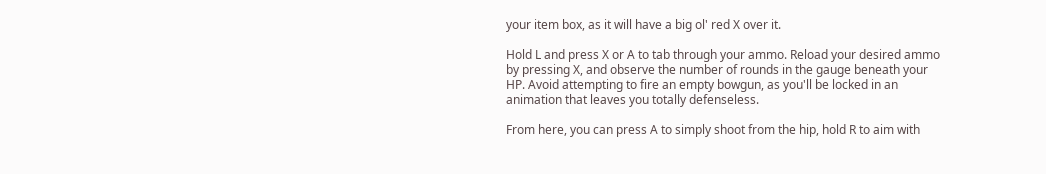your item box, as it will have a big ol' red X over it.

Hold L and press X or A to tab through your ammo. Reload your desired ammo by pressing X, and observe the number of rounds in the gauge beneath your HP. Avoid attempting to fire an empty bowgun, as you'll be locked in an animation that leaves you totally defenseless.

From here, you can press A to simply shoot from the hip, hold R to aim with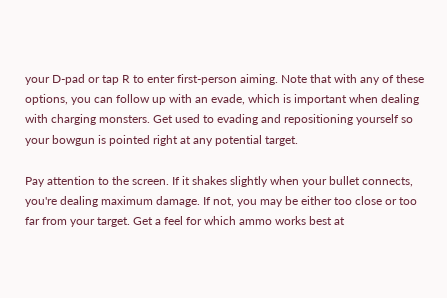your D-pad or tap R to enter first-person aiming. Note that with any of these options, you can follow up with an evade, which is important when dealing with charging monsters. Get used to evading and repositioning yourself so your bowgun is pointed right at any potential target.

Pay attention to the screen. If it shakes slightly when your bullet connects, you're dealing maximum damage. If not, you may be either too close or too far from your target. Get a feel for which ammo works best at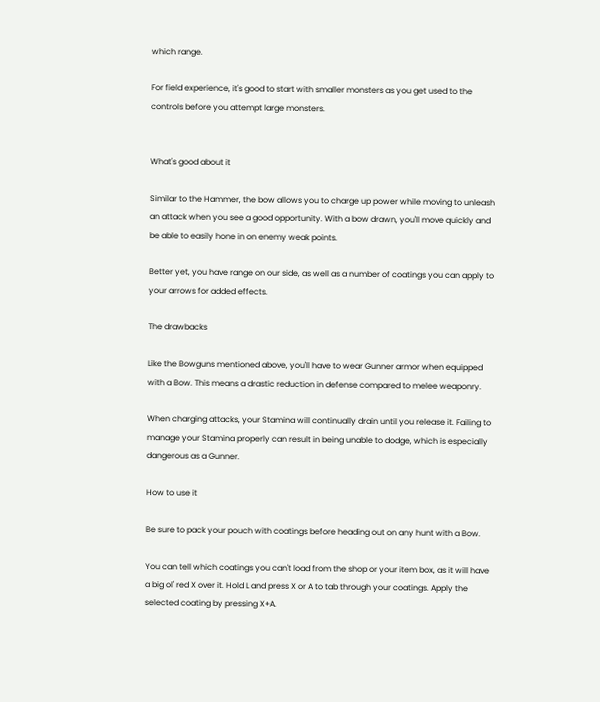which range.

For field experience, it's good to start with smaller monsters as you get used to the controls before you attempt large monsters.


What's good about it

Similar to the Hammer, the bow allows you to charge up power while moving to unleash an attack when you see a good opportunity. With a bow drawn, you'll move quickly and be able to easily hone in on enemy weak points.

Better yet, you have range on our side, as well as a number of coatings you can apply to your arrows for added effects.

The drawbacks

Like the Bowguns mentioned above, you'll have to wear Gunner armor when equipped with a Bow. This means a drastic reduction in defense compared to melee weaponry.

When charging attacks, your Stamina will continually drain until you release it. Failing to manage your Stamina properly can result in being unable to dodge, which is especially dangerous as a Gunner.

How to use it

Be sure to pack your pouch with coatings before heading out on any hunt with a Bow.

You can tell which coatings you can't load from the shop or your item box, as it will have a big ol' red X over it. Hold L and press X or A to tab through your coatings. Apply the selected coating by pressing X+A.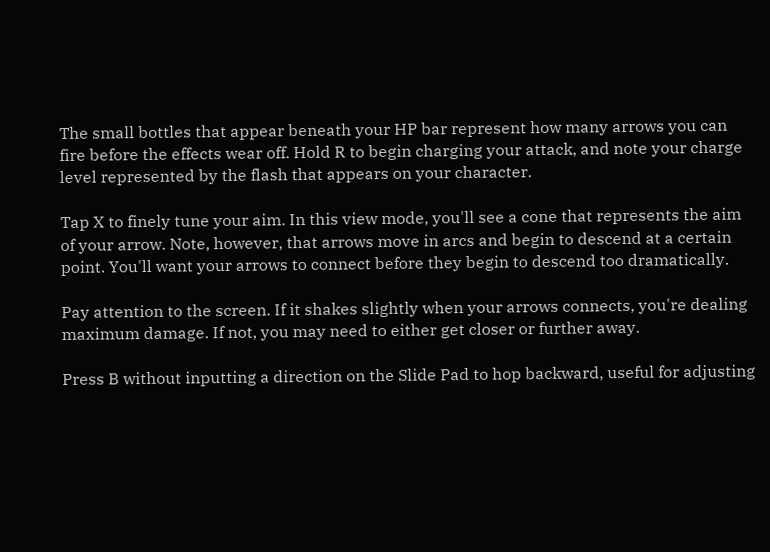The small bottles that appear beneath your HP bar represent how many arrows you can fire before the effects wear off. Hold R to begin charging your attack, and note your charge level represented by the flash that appears on your character.

Tap X to finely tune your aim. In this view mode, you'll see a cone that represents the aim of your arrow. Note, however, that arrows move in arcs and begin to descend at a certain point. You'll want your arrows to connect before they begin to descend too dramatically.

Pay attention to the screen. If it shakes slightly when your arrows connects, you're dealing maximum damage. If not, you may need to either get closer or further away.

Press B without inputting a direction on the Slide Pad to hop backward, useful for adjusting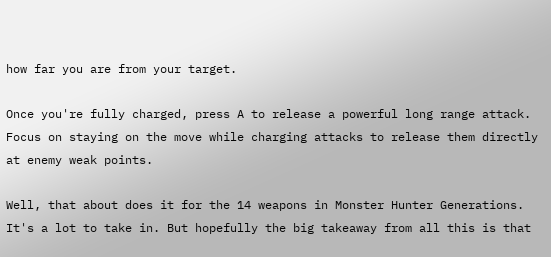how far you are from your target.

Once you're fully charged, press A to release a powerful long range attack. Focus on staying on the move while charging attacks to release them directly at enemy weak points.

Well, that about does it for the 14 weapons in Monster Hunter Generations. It's a lot to take in. But hopefully the big takeaway from all this is that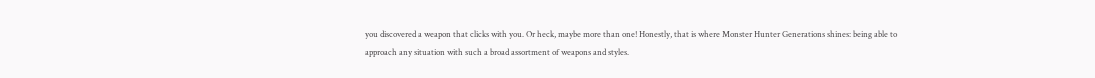you discovered a weapon that clicks with you. Or heck, maybe more than one! Honestly, that is where Monster Hunter Generations shines: being able to approach any situation with such a broad assortment of weapons and styles.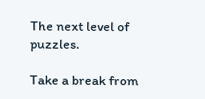The next level of puzzles.

Take a break from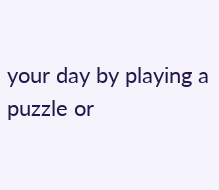your day by playing a puzzle or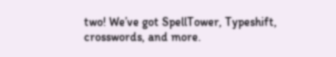two! We’ve got SpellTower, Typeshift, crosswords, and more.